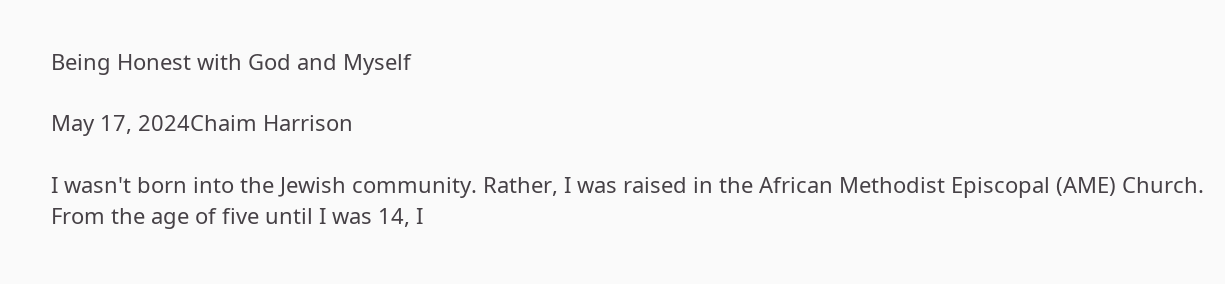Being Honest with God and Myself

May 17, 2024Chaim Harrison

I wasn't born into the Jewish community. Rather, I was raised in the African Methodist Episcopal (AME) Church. From the age of five until I was 14, I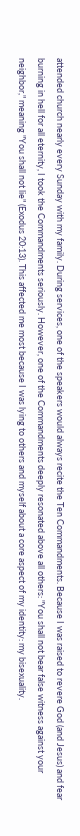attended church nearly every Sunday with my family. During services, one of the speakers would always recite the Ten Commandments. Because I was raised to revere God (and Jesus) and fear burning in hell for all eternity, I took the Commandments seriously. However, one of the Commandments deeply resonated above all others: "You shall not bear false witness against your neighbor," meaning "You shall not lie" (Exodus 20:13). This affected me most because I was lying to others and myself about a core aspect of my identity: my bisexuality.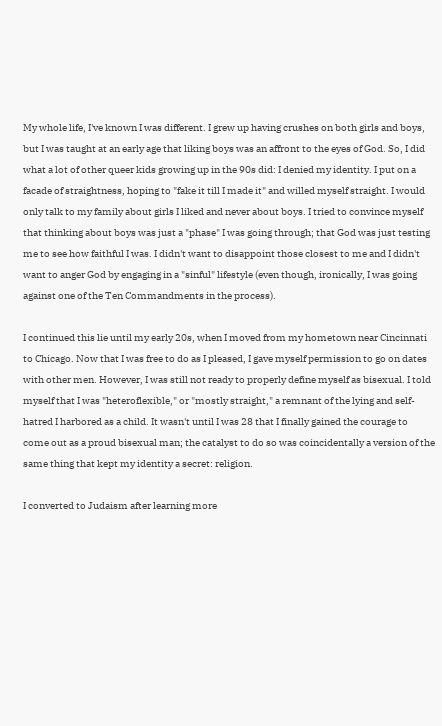My whole life, I've known I was different. I grew up having crushes on both girls and boys, but I was taught at an early age that liking boys was an affront to the eyes of God. So, I did what a lot of other queer kids growing up in the 90s did: I denied my identity. I put on a facade of straightness, hoping to "fake it till I made it" and willed myself straight. I would only talk to my family about girls I liked and never about boys. I tried to convince myself that thinking about boys was just a "phase" I was going through; that God was just testing me to see how faithful I was. I didn't want to disappoint those closest to me and I didn't want to anger God by engaging in a "sinful" lifestyle (even though, ironically, I was going against one of the Ten Commandments in the process).

I continued this lie until my early 20s, when I moved from my hometown near Cincinnati to Chicago. Now that I was free to do as I pleased, I gave myself permission to go on dates with other men. However, I was still not ready to properly define myself as bisexual. I told myself that I was "heteroflexible," or "mostly straight," a remnant of the lying and self-hatred I harbored as a child. It wasn't until I was 28 that I finally gained the courage to come out as a proud bisexual man; the catalyst to do so was coincidentally a version of the same thing that kept my identity a secret: religion.

I converted to Judaism after learning more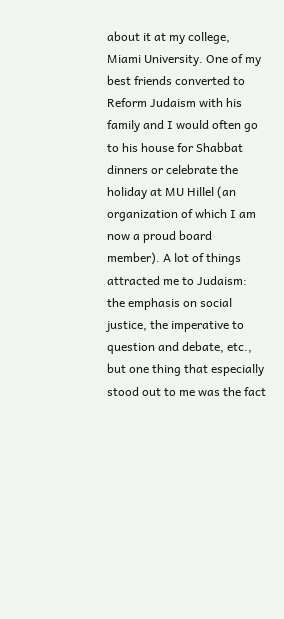about it at my college, Miami University. One of my best friends converted to Reform Judaism with his family and I would often go to his house for Shabbat dinners or celebrate the holiday at MU Hillel (an organization of which I am now a proud board member). A lot of things attracted me to Judaism: the emphasis on social justice, the imperative to question and debate, etc., but one thing that especially stood out to me was the fact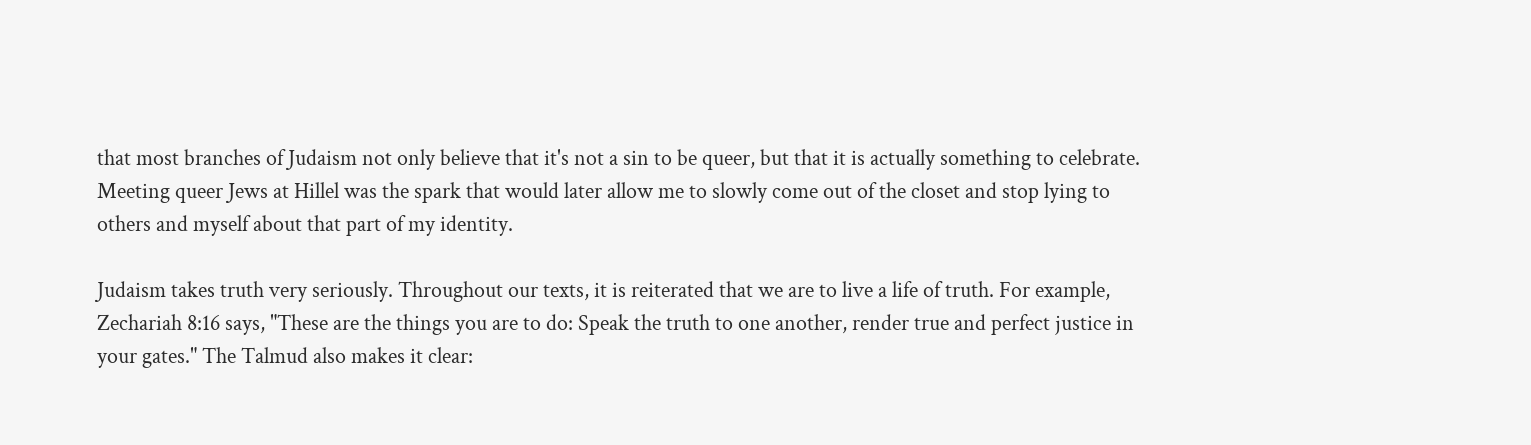that most branches of Judaism not only believe that it's not a sin to be queer, but that it is actually something to celebrate. Meeting queer Jews at Hillel was the spark that would later allow me to slowly come out of the closet and stop lying to others and myself about that part of my identity.

Judaism takes truth very seriously. Throughout our texts, it is reiterated that we are to live a life of truth. For example, Zechariah 8:16 says, "These are the things you are to do: Speak the truth to one another, render true and perfect justice in your gates." The Talmud also makes it clear: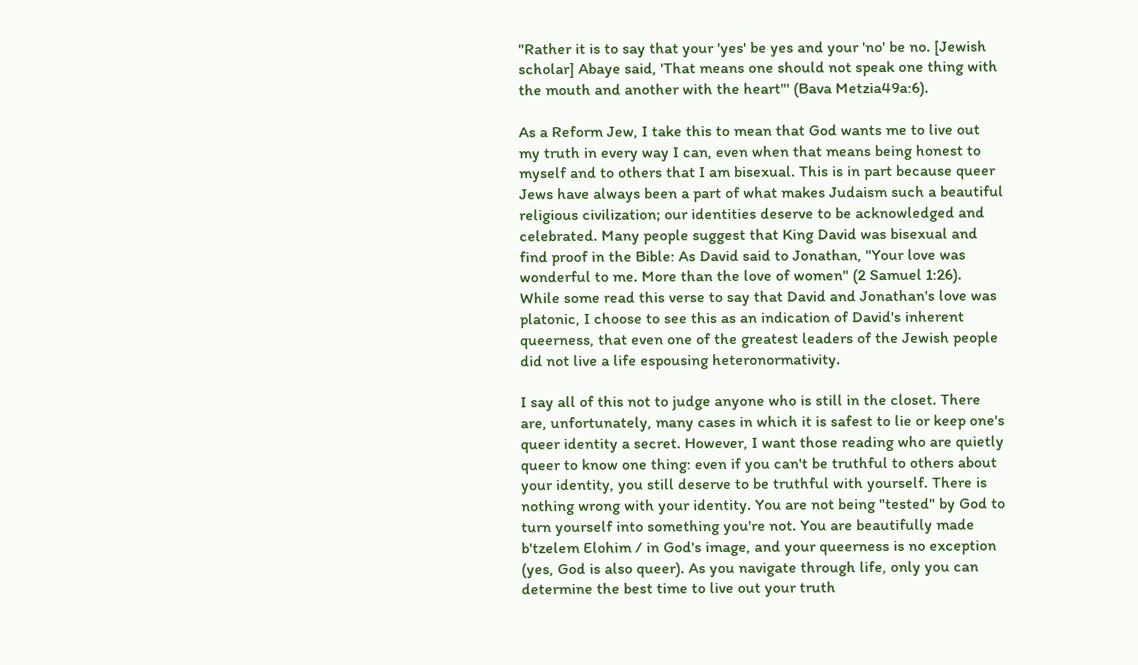"Rather it is to say that your 'yes' be yes and your 'no' be no. [Jewish scholar] Abaye said, 'That means one should not speak one thing with the mouth and another with the heart"' (Bava Metzia49a:6).

As a Reform Jew, I take this to mean that God wants me to live out my truth in every way I can, even when that means being honest to myself and to others that I am bisexual. This is in part because queer Jews have always been a part of what makes Judaism such a beautiful religious civilization; our identities deserve to be acknowledged and celebrated. Many people suggest that King David was bisexual and find proof in the Bible: As David said to Jonathan, "Your love was wonderful to me. More than the love of women" (2 Samuel 1:26). While some read this verse to say that David and Jonathan's love was platonic, I choose to see this as an indication of David's inherent queerness, that even one of the greatest leaders of the Jewish people did not live a life espousing heteronormativity.

I say all of this not to judge anyone who is still in the closet. There are, unfortunately, many cases in which it is safest to lie or keep one's queer identity a secret. However, I want those reading who are quietly queer to know one thing: even if you can't be truthful to others about your identity, you still deserve to be truthful with yourself. There is nothing wrong with your identity. You are not being "tested" by God to turn yourself into something you're not. You are beautifully made b'tzelem Elohim / in God's image, and your queerness is no exception (yes, God is also queer). As you navigate through life, only you can determine the best time to live out your truth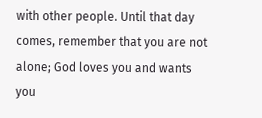with other people. Until that day comes, remember that you are not alone; God loves you and wants you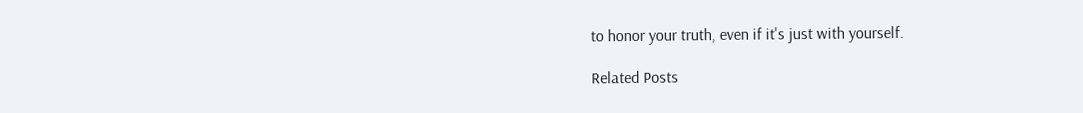to honor your truth, even if it's just with yourself.

Related Posts